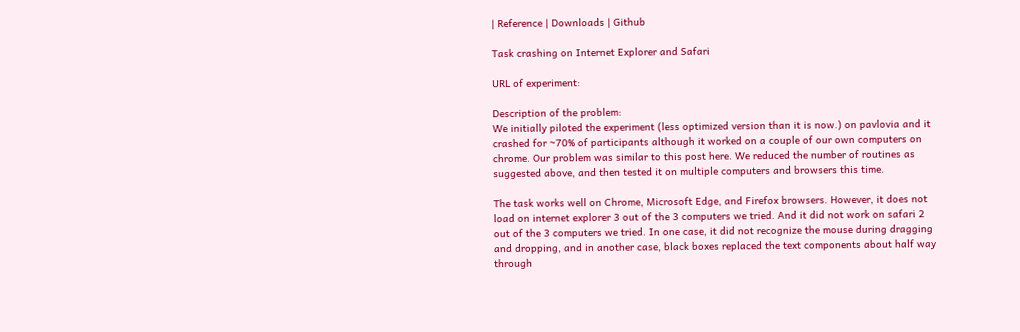| Reference | Downloads | Github

Task crashing on Internet Explorer and Safari

URL of experiment:

Description of the problem:
We initially piloted the experiment (less optimized version than it is now.) on pavlovia and it crashed for ~70% of participants although it worked on a couple of our own computers on chrome. Our problem was similar to this post here. We reduced the number of routines as suggested above, and then tested it on multiple computers and browsers this time.

The task works well on Chrome, Microsoft Edge, and Firefox browsers. However, it does not load on internet explorer 3 out of the 3 computers we tried. And it did not work on safari 2 out of the 3 computers we tried. In one case, it did not recognize the mouse during dragging and dropping, and in another case, black boxes replaced the text components about half way through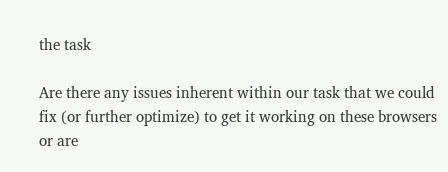the task

Are there any issues inherent within our task that we could fix (or further optimize) to get it working on these browsers or are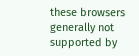these browsers generally not supported by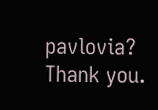pavlovia? Thank you.